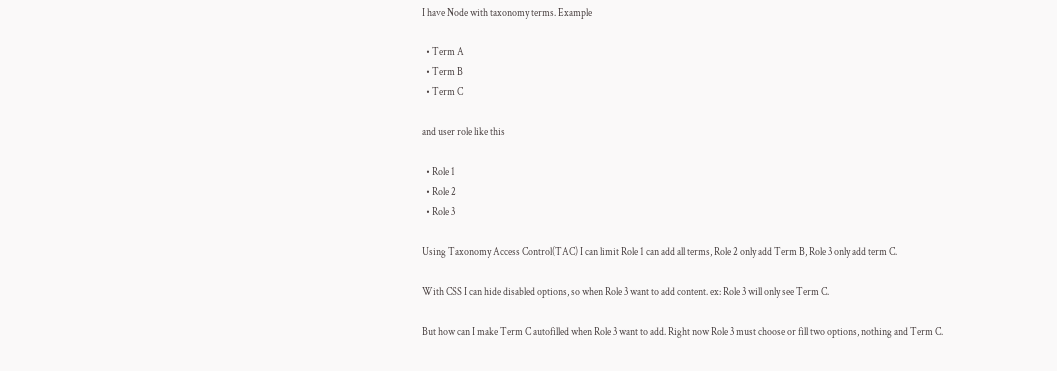I have Node with taxonomy terms. Example

  • Term A
  • Term B
  • Term C

and user role like this

  • Role 1
  • Role 2
  • Role 3

Using Taxonomy Access Control(TAC) I can limit Role 1 can add all terms, Role 2 only add Term B, Role 3 only add term C.

With CSS I can hide disabled options, so when Role 3 want to add content. ex: Role 3 will only see Term C.

But how can I make Term C autofilled when Role 3 want to add. Right now Role 3 must choose or fill two options, nothing and Term C.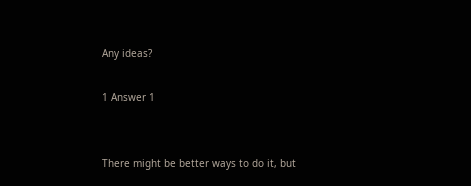Any ideas?

1 Answer 1


There might be better ways to do it, but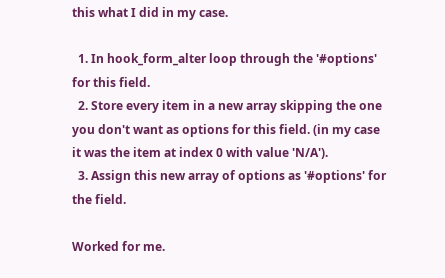this what I did in my case.

  1. In hook_form_alter loop through the '#options' for this field.
  2. Store every item in a new array skipping the one you don't want as options for this field. (in my case it was the item at index 0 with value 'N/A').
  3. Assign this new array of options as '#options' for the field.

Worked for me.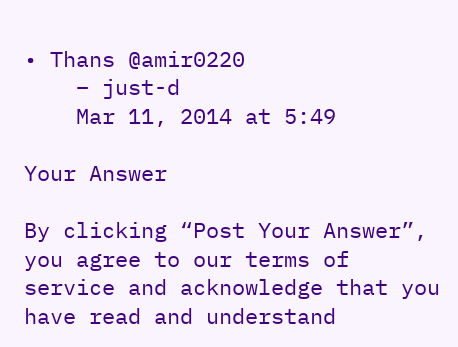• Thans @amir0220
    – just-d
    Mar 11, 2014 at 5:49

Your Answer

By clicking “Post Your Answer”, you agree to our terms of service and acknowledge that you have read and understand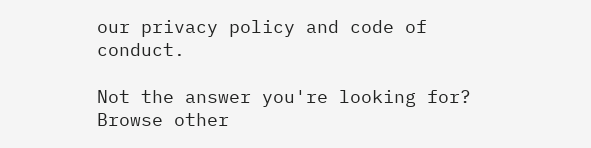our privacy policy and code of conduct.

Not the answer you're looking for? Browse other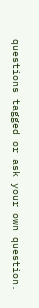questions tagged or ask your own question.